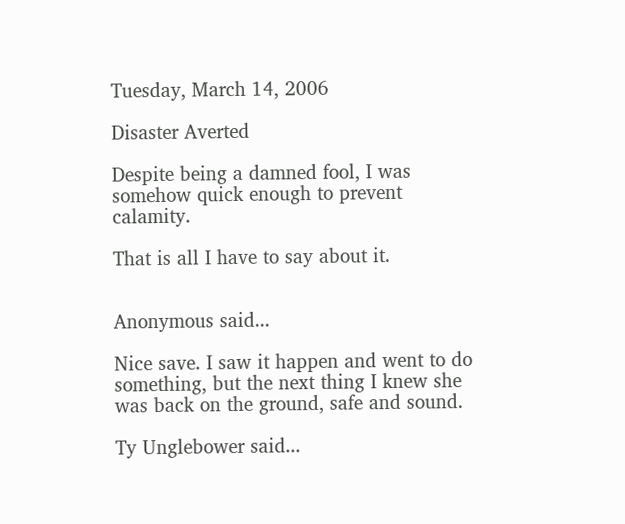Tuesday, March 14, 2006

Disaster Averted

Despite being a damned fool, I was somehow quick enough to prevent calamity.

That is all I have to say about it.


Anonymous said...

Nice save. I saw it happen and went to do something, but the next thing I knew she was back on the ground, safe and sound.

Ty Unglebower said...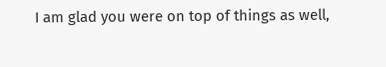I am glad you were on top of things as well,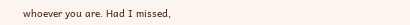whoever you are. Had I missed,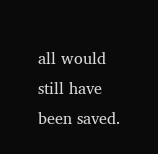all would still have been saved.